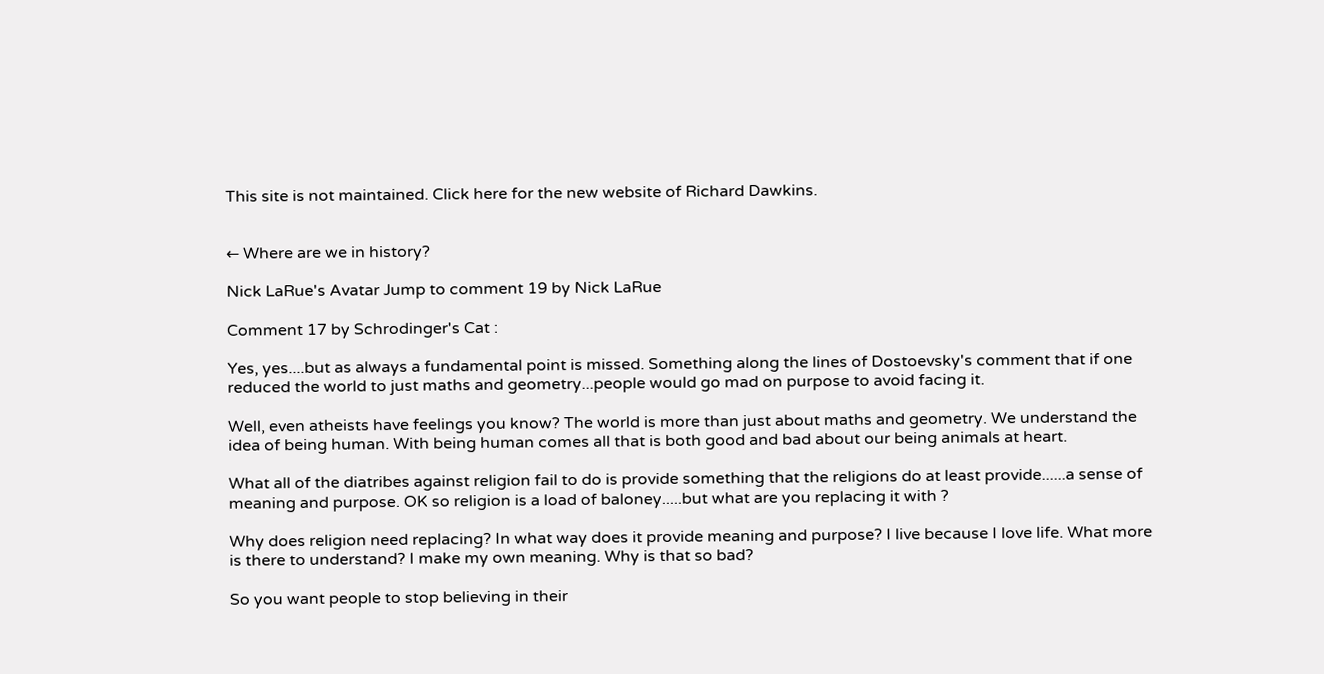This site is not maintained. Click here for the new website of Richard Dawkins.


← Where are we in history?

Nick LaRue's Avatar Jump to comment 19 by Nick LaRue

Comment 17 by Schrodinger's Cat :

Yes, yes....but as always a fundamental point is missed. Something along the lines of Dostoevsky's comment that if one reduced the world to just maths and geometry...people would go mad on purpose to avoid facing it.

Well, even atheists have feelings you know? The world is more than just about maths and geometry. We understand the idea of being human. With being human comes all that is both good and bad about our being animals at heart.

What all of the diatribes against religion fail to do is provide something that the religions do at least provide......a sense of meaning and purpose. OK so religion is a load of baloney.....but what are you replacing it with ?

Why does religion need replacing? In what way does it provide meaning and purpose? I live because I love life. What more is there to understand? I make my own meaning. Why is that so bad?

So you want people to stop believing in their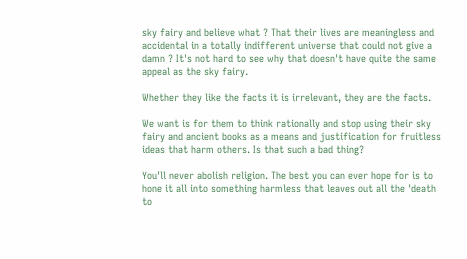sky fairy and believe what ? That their lives are meaningless and accidental in a totally indifferent universe that could not give a damn ? It's not hard to see why that doesn't have quite the same appeal as the sky fairy.

Whether they like the facts it is irrelevant, they are the facts.

We want is for them to think rationally and stop using their sky fairy and ancient books as a means and justification for fruitless ideas that harm others. Is that such a bad thing?

You'll never abolish religion. The best you can ever hope for is to hone it all into something harmless that leaves out all the 'death to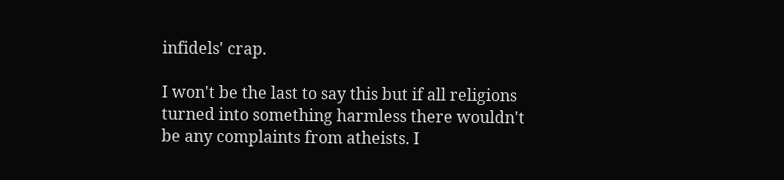infidels' crap.

I won't be the last to say this but if all religions turned into something harmless there wouldn't be any complaints from atheists. I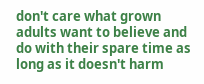don't care what grown adults want to believe and do with their spare time as long as it doesn't harm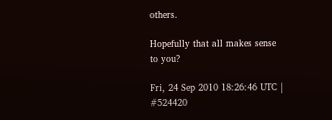others.

Hopefully that all makes sense to you?

Fri, 24 Sep 2010 18:26:46 UTC | #524420